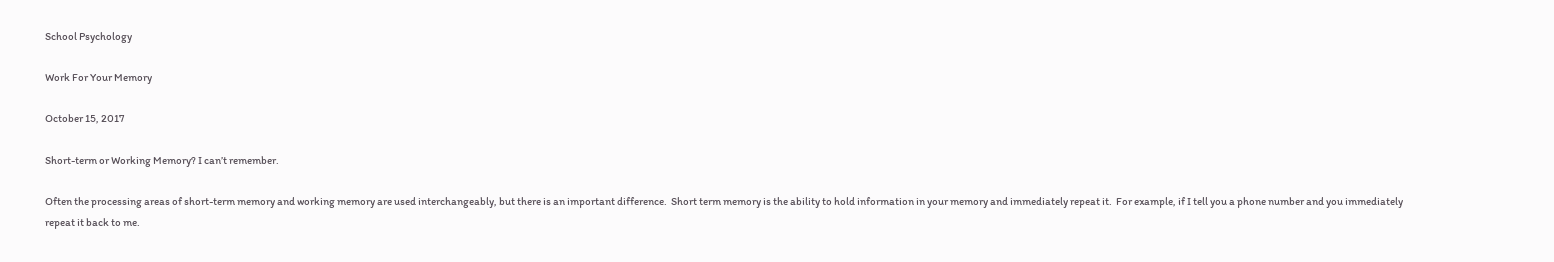School Psychology

Work For Your Memory

October 15, 2017

Short-term or Working Memory? I can’t remember.

Often the processing areas of short-term memory and working memory are used interchangeably, but there is an important difference.  Short term memory is the ability to hold information in your memory and immediately repeat it.  For example, if I tell you a phone number and you immediately repeat it back to me.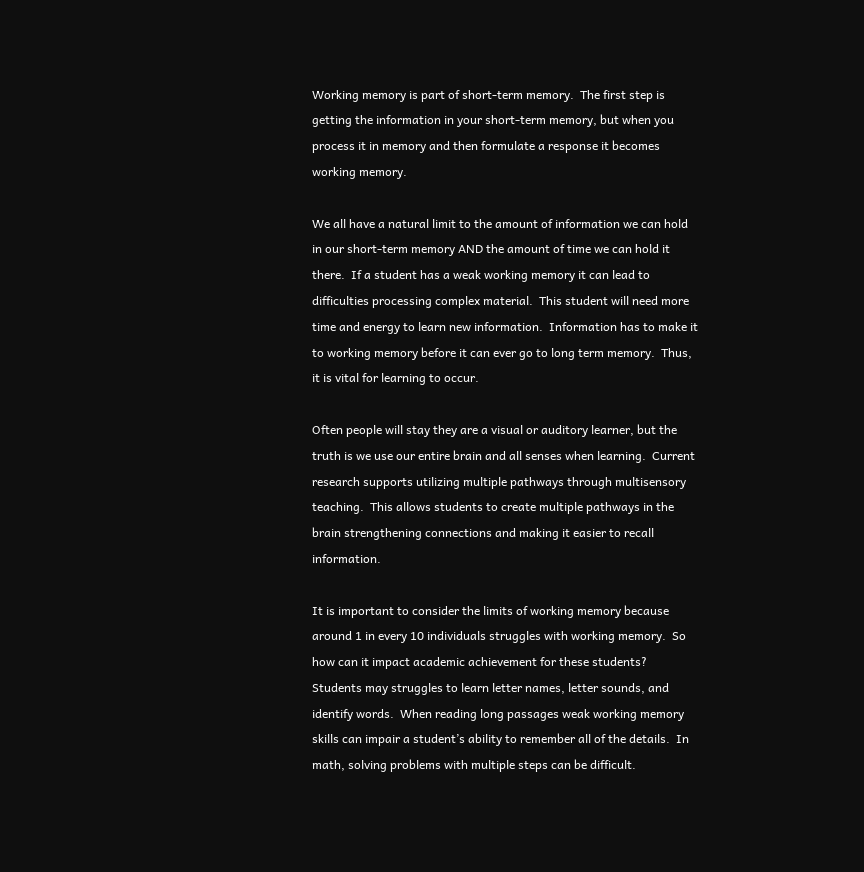Working memory is part of short-term memory.  The first step is getting the information in your short-term memory, but when you process it in memory and then formulate a response it becomes working memory.

We all have a natural limit to the amount of information we can hold in our short-term memory AND the amount of time we can hold it there.  If a student has a weak working memory it can lead to difficulties processing complex material.  This student will need more time and energy to learn new information.  Information has to make it to working memory before it can ever go to long term memory.  Thus, it is vital for learning to occur.

Often people will stay they are a visual or auditory learner, but the truth is we use our entire brain and all senses when learning.  Current research supports utilizing multiple pathways through multisensory teaching.  This allows students to create multiple pathways in the brain strengthening connections and making it easier to recall information.

It is important to consider the limits of working memory because around 1 in every 10 individuals struggles with working memory.  So how can it impact academic achievement for these students?  Students may struggles to learn letter names, letter sounds, and identify words.  When reading long passages weak working memory skills can impair a student’s ability to remember all of the details.  In math, solving problems with multiple steps can be difficult.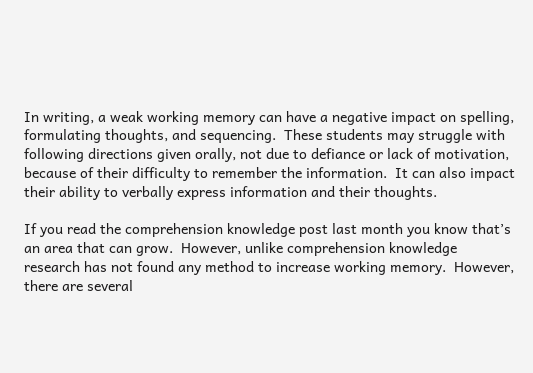In writing, a weak working memory can have a negative impact on spelling, formulating thoughts, and sequencing.  These students may struggle with following directions given orally, not due to defiance or lack of motivation, because of their difficulty to remember the information.  It can also impact their ability to verbally express information and their thoughts.

If you read the comprehension knowledge post last month you know that’s an area that can grow.  However, unlike comprehension knowledge research has not found any method to increase working memory.  However, there are several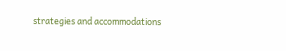strategies and accommodations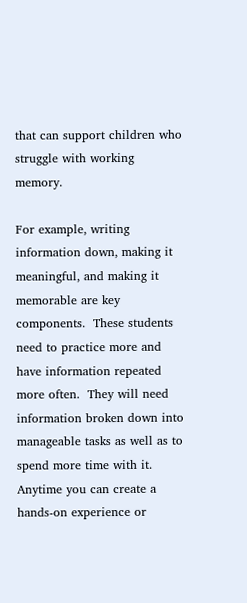that can support children who struggle with working memory.

For example, writing information down, making it meaningful, and making it memorable are key components.  These students need to practice more and have information repeated more often.  They will need information broken down into manageable tasks as well as to spend more time with it.  Anytime you can create a hands-on experience or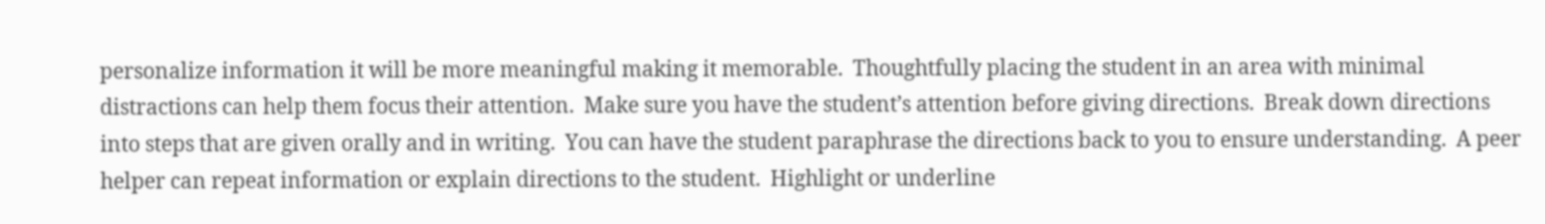personalize information it will be more meaningful making it memorable.  Thoughtfully placing the student in an area with minimal distractions can help them focus their attention.  Make sure you have the student’s attention before giving directions.  Break down directions into steps that are given orally and in writing.  You can have the student paraphrase the directions back to you to ensure understanding.  A peer helper can repeat information or explain directions to the student.  Highlight or underline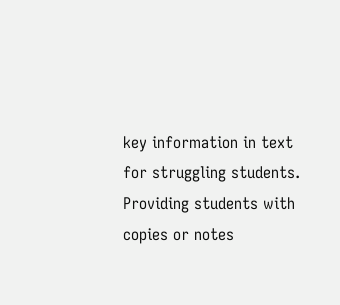key information in text for struggling students. Providing students with copies or notes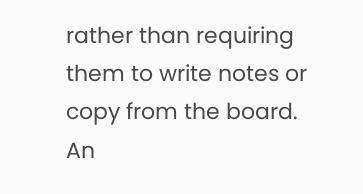rather than requiring them to write notes or copy from the board. An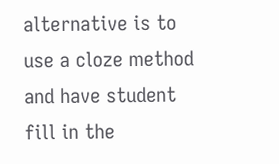alternative is to use a cloze method and have student fill in the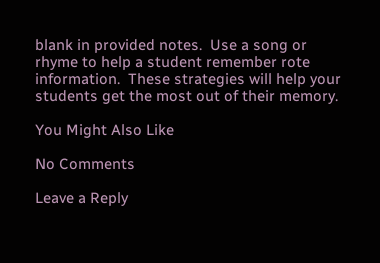blank in provided notes.  Use a song or rhyme to help a student remember rote information.  These strategies will help your students get the most out of their memory.

You Might Also Like

No Comments

Leave a Reply